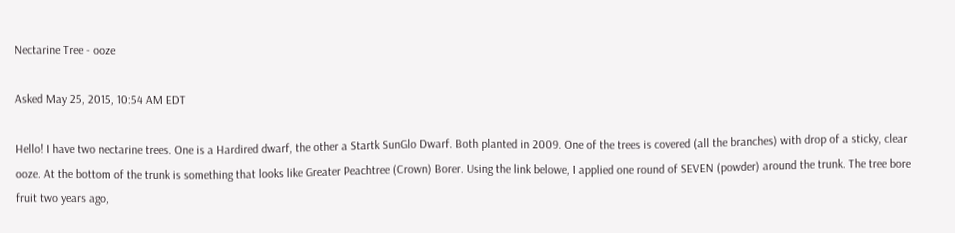Nectarine Tree - ooze

Asked May 25, 2015, 10:54 AM EDT

Hello! I have two nectarine trees. One is a Hardired dwarf, the other a Startk SunGlo Dwarf. Both planted in 2009. One of the trees is covered (all the branches) with drop of a sticky, clear ooze. At the bottom of the trunk is something that looks like Greater Peachtree (Crown) Borer. Using the link belowe, I applied one round of SEVEN (powder) around the trunk. The tree bore fruit two years ago,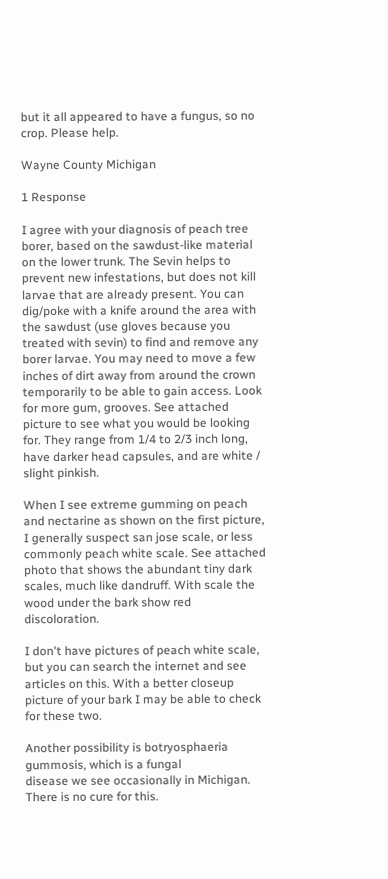but it all appeared to have a fungus, so no crop. Please help.

Wayne County Michigan

1 Response

I agree with your diagnosis of peach tree borer, based on the sawdust-like material on the lower trunk. The Sevin helps to prevent new infestations, but does not kill larvae that are already present. You can dig/poke with a knife around the area with the sawdust (use gloves because you treated with sevin) to find and remove any borer larvae. You may need to move a few inches of dirt away from around the crown temporarily to be able to gain access. Look for more gum, grooves. See attached picture to see what you would be looking for. They range from 1/4 to 2/3 inch long, have darker head capsules, and are white / slight pinkish.

When I see extreme gumming on peach and nectarine as shown on the first picture, I generally suspect san jose scale, or less commonly peach white scale. See attached photo that shows the abundant tiny dark scales, much like dandruff. With scale the wood under the bark show red discoloration.

I don't have pictures of peach white scale, but you can search the internet and see articles on this. With a better closeup picture of your bark I may be able to check for these two.

Another possibility is botryosphaeria gummosis, which is a fungal
disease we see occasionally in Michigan. There is no cure for this.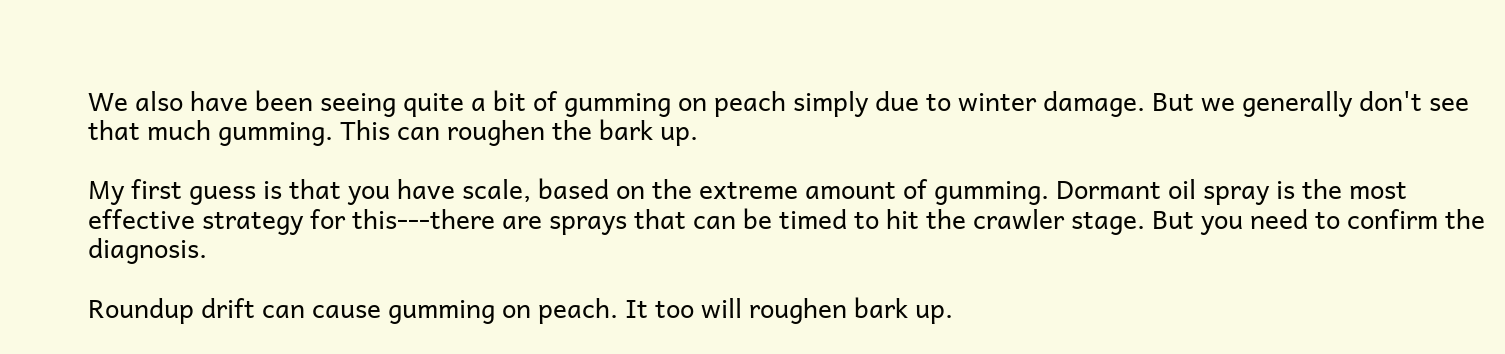We also have been seeing quite a bit of gumming on peach simply due to winter damage. But we generally don't see that much gumming. This can roughen the bark up.

My first guess is that you have scale, based on the extreme amount of gumming. Dormant oil spray is the most effective strategy for this---there are sprays that can be timed to hit the crawler stage. But you need to confirm the diagnosis.

Roundup drift can cause gumming on peach. It too will roughen bark up.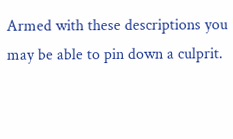Armed with these descriptions you may be able to pin down a culprit.